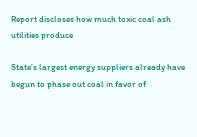Report discloses how much toxic coal ash utilities produce

State’s largest energy suppliers already have begun to phase out coal in favor of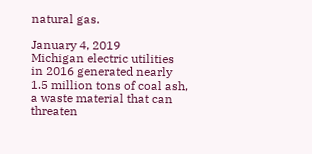natural gas.

January 4, 2019
Michigan electric utilities in 2016 generated nearly 1.5 million tons of coal ash, a waste material that can threaten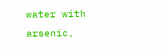water with arsenic,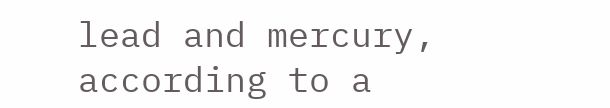lead and mercury, according to a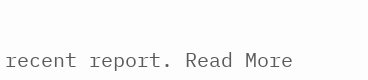recent report. Read More